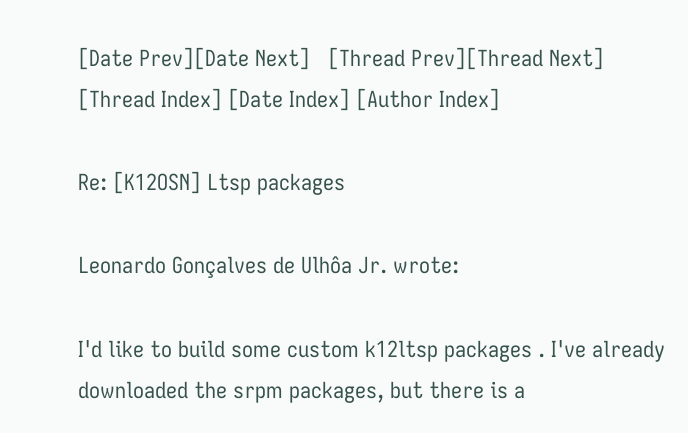[Date Prev][Date Next]   [Thread Prev][Thread Next]   [Thread Index] [Date Index] [Author Index]

Re: [K12OSN] Ltsp packages

Leonardo Gonçalves de Ulhôa Jr. wrote:

I'd like to build some custom k12ltsp packages . I've already downloaded the srpm packages, but there is a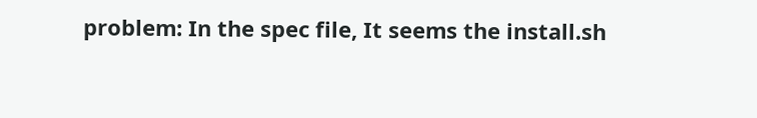problem: In the spec file, It seems the install.sh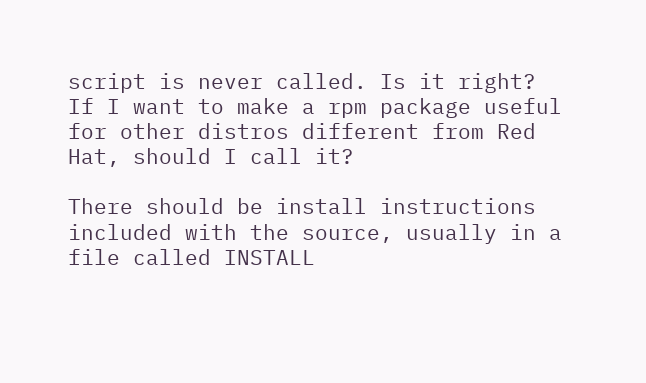script is never called. Is it right? If I want to make a rpm package useful for other distros different from Red Hat, should I call it?

There should be install instructions included with the source, usually in a file called INSTALL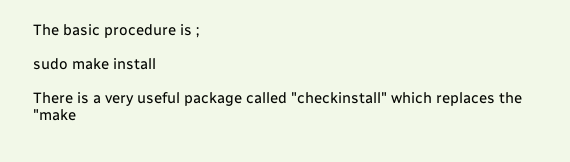The basic procedure is ;

sudo make install

There is a very useful package called "checkinstall" which replaces the "make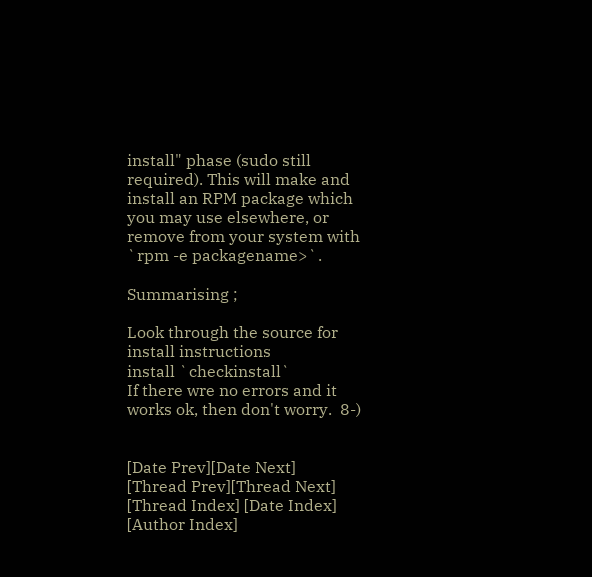install" phase (sudo still required). This will make and install an RPM package which you may use elsewhere, or remove from your system with `rpm -e packagename>`.

Summarising ;

Look through the source for install instructions
install `checkinstall`
If there wre no errors and it works ok, then don't worry.  8-)


[Date Prev][Date Next]   [Thread Prev][Thread Next]   [Thread Index] [Date Index] [Author Index]